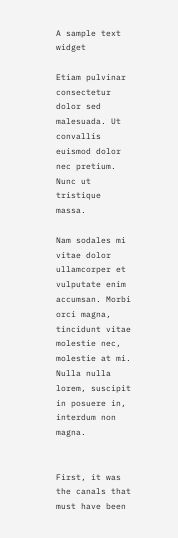A sample text widget

Etiam pulvinar consectetur dolor sed malesuada. Ut convallis euismod dolor nec pretium. Nunc ut tristique massa.

Nam sodales mi vitae dolor ullamcorper et vulputate enim accumsan. Morbi orci magna, tincidunt vitae molestie nec, molestie at mi. Nulla nulla lorem, suscipit in posuere in, interdum non magna.


First, it was the canals that must have been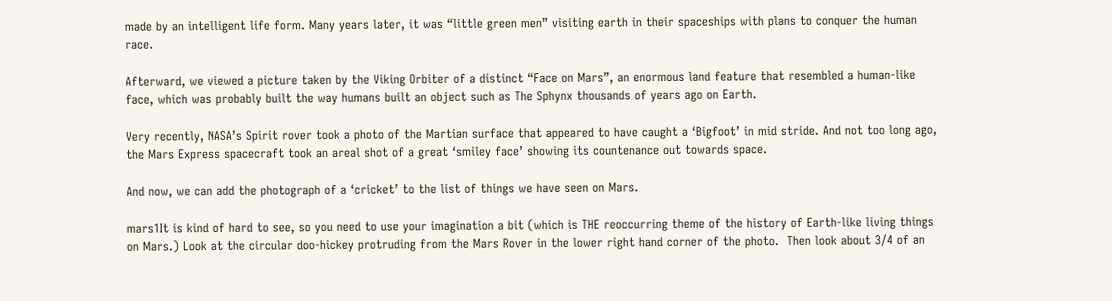made by an intelligent life form. Many years later, it was “little green men” visiting earth in their spaceships with plans to conquer the human race.

Afterward, we viewed a picture taken by the Viking Orbiter of a distinct “Face on Mars”, an enormous land feature that resembled a human-like face, which was probably built the way humans built an object such as The Sphynx thousands of years ago on Earth.

Very recently, NASA’s Spirit rover took a photo of the Martian surface that appeared to have caught a ‘Bigfoot’ in mid stride. And not too long ago, the Mars Express spacecraft took an areal shot of a great ‘smiley face’ showing its countenance out towards space.

And now, we can add the photograph of a ‘cricket’ to the list of things we have seen on Mars.

mars1It is kind of hard to see, so you need to use your imagination a bit (which is THE reoccurring theme of the history of Earth-like living things on Mars.) Look at the circular doo-hickey protruding from the Mars Rover in the lower right hand corner of the photo.  Then look about 3/4 of an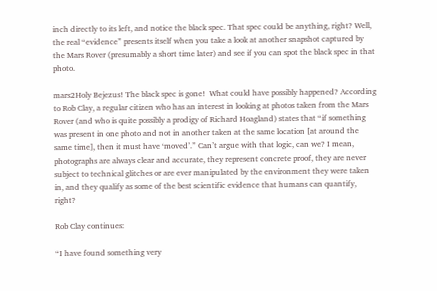inch directly to its left, and notice the black spec. That spec could be anything, right? Well, the real “evidence” presents itself when you take a look at another snapshot captured by the Mars Rover (presumably a short time later) and see if you can spot the black spec in that photo.

mars2Holy Bejezus! The black spec is gone!  What could have possibly happened? According to Rob Clay, a regular citizen who has an interest in looking at photos taken from the Mars Rover (and who is quite possibly a prodigy of Richard Hoagland) states that “if something was present in one photo and not in another taken at the same location [at around the same time], then it must have ‘moved’.” Can’t argue with that logic, can we? I mean, photographs are always clear and accurate, they represent concrete proof, they are never subject to technical glitches or are ever manipulated by the environment they were taken in, and they qualify as some of the best scientific evidence that humans can quantify, right?

Rob Clay continues:

“I have found something very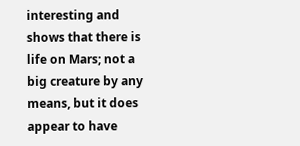interesting and shows that there is life on Mars; not a big creature by any means, but it does appear to have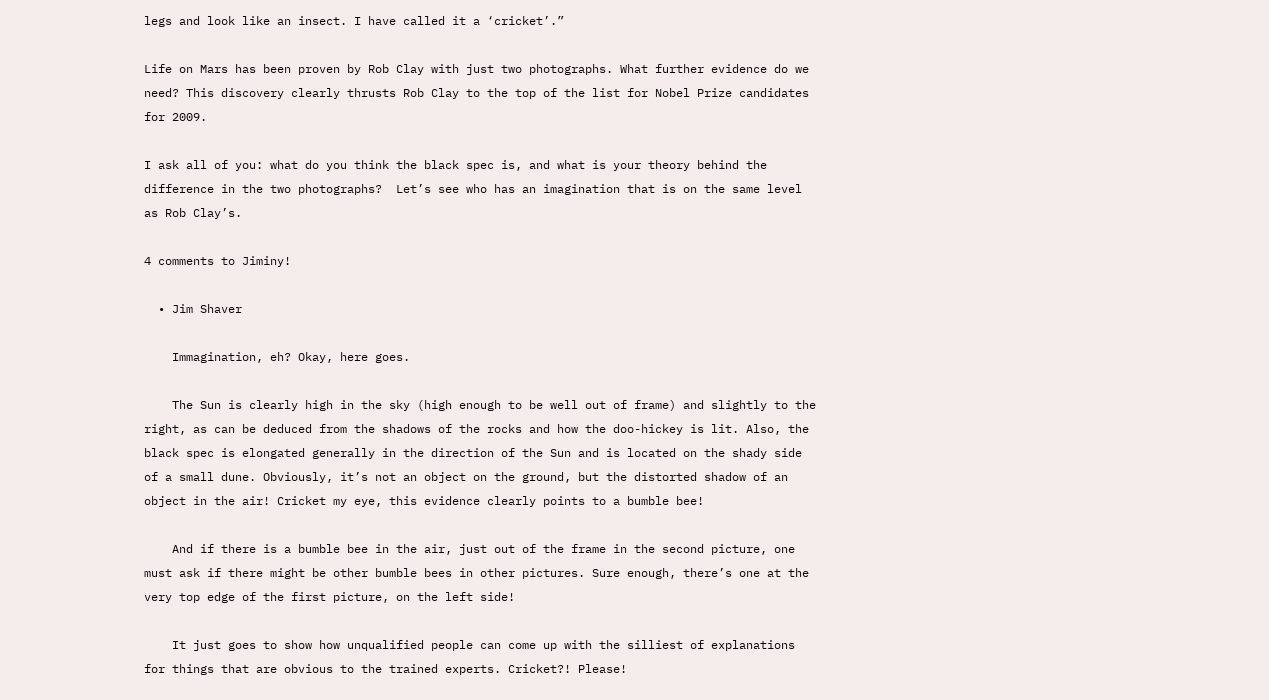legs and look like an insect. I have called it a ‘cricket’.”

Life on Mars has been proven by Rob Clay with just two photographs. What further evidence do we need? This discovery clearly thrusts Rob Clay to the top of the list for Nobel Prize candidates for 2009.

I ask all of you: what do you think the black spec is, and what is your theory behind the difference in the two photographs?  Let’s see who has an imagination that is on the same level as Rob Clay’s.

4 comments to Jiminy!

  • Jim Shaver

    Immagination, eh? Okay, here goes.

    The Sun is clearly high in the sky (high enough to be well out of frame) and slightly to the right, as can be deduced from the shadows of the rocks and how the doo-hickey is lit. Also, the black spec is elongated generally in the direction of the Sun and is located on the shady side of a small dune. Obviously, it’s not an object on the ground, but the distorted shadow of an object in the air! Cricket my eye, this evidence clearly points to a bumble bee!

    And if there is a bumble bee in the air, just out of the frame in the second picture, one must ask if there might be other bumble bees in other pictures. Sure enough, there’s one at the very top edge of the first picture, on the left side!

    It just goes to show how unqualified people can come up with the silliest of explanations for things that are obvious to the trained experts. Cricket?! Please!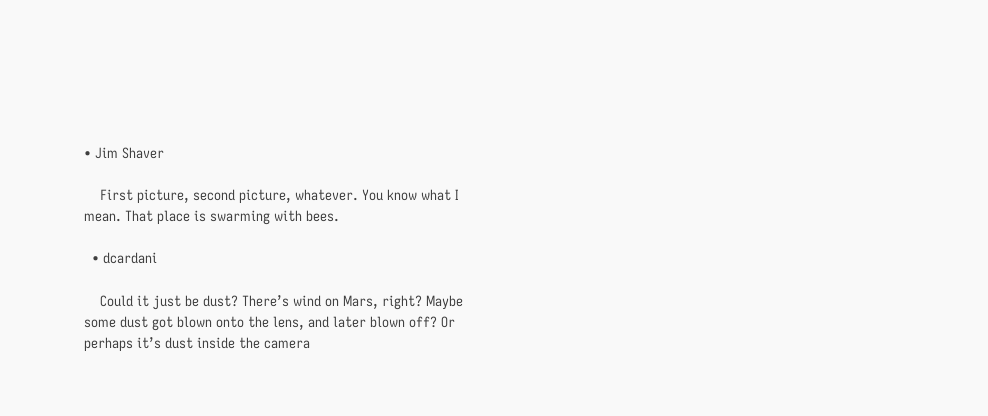• Jim Shaver

    First picture, second picture, whatever. You know what I mean. That place is swarming with bees.

  • dcardani

    Could it just be dust? There’s wind on Mars, right? Maybe some dust got blown onto the lens, and later blown off? Or perhaps it’s dust inside the camera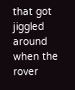that got jiggled around when the rover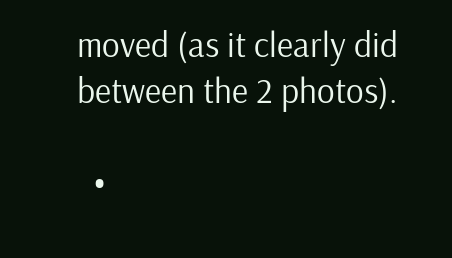moved (as it clearly did between the 2 photos).

  •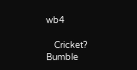wb4

    Cricket? Bumble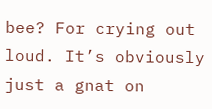bee? For crying out loud. It’s obviously just a gnat on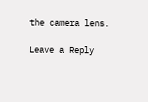the camera lens.

Leave a Reply